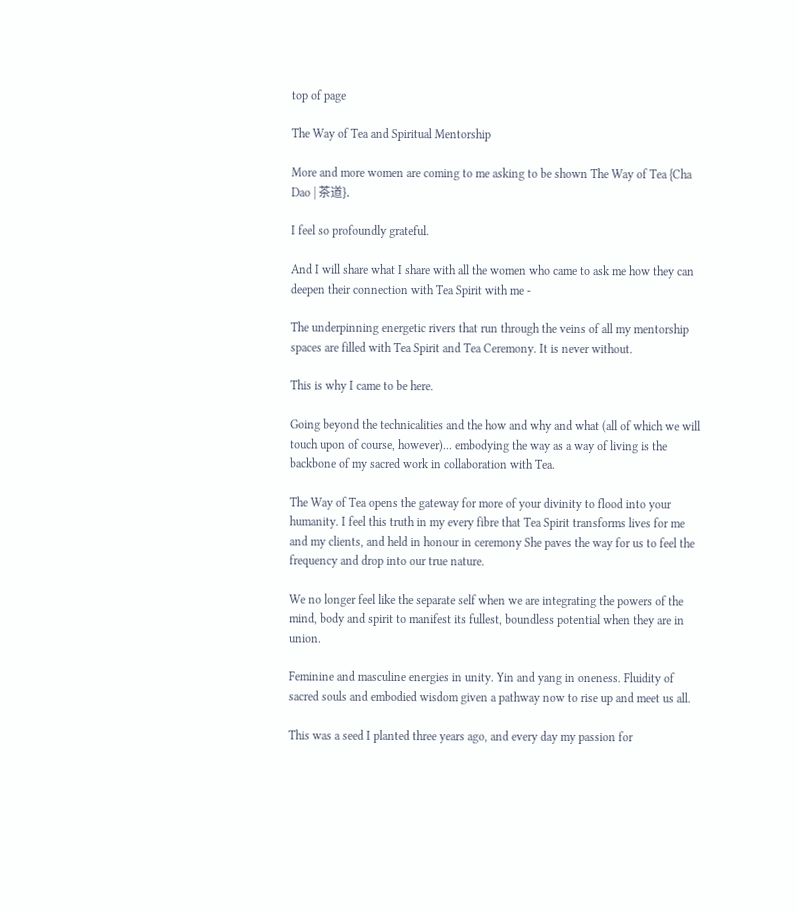top of page

The Way of Tea and Spiritual Mentorship

More and more women are coming to me asking to be shown The Way of Tea {Cha Dao | 茶道}.

I feel so profoundly grateful.

And I will share what I share with all the women who came to ask me how they can deepen their connection with Tea Spirit with me -

The underpinning energetic rivers that run through the veins of all my mentorship spaces are filled with Tea Spirit and Tea Ceremony. It is never without.

This is why I came to be here.

Going beyond the technicalities and the how and why and what (all of which we will touch upon of course, however)... embodying the way as a way of living is the backbone of my sacred work in collaboration with Tea.

The Way of Tea opens the gateway for more of your divinity to flood into your humanity. I feel this truth in my every fibre that Tea Spirit transforms lives for me and my clients, and held in honour in ceremony She paves the way for us to feel the frequency and drop into our true nature.

We no longer feel like the separate self when we are integrating the powers of the mind, body and spirit to manifest its fullest, boundless potential when they are in union.

Feminine and masculine energies in unity. Yin and yang in oneness. Fluidity of sacred souls and embodied wisdom given a pathway now to rise up and meet us all.

This was a seed I planted three years ago, and every day my passion for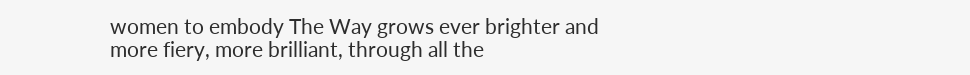women to embody The Way grows ever brighter and more fiery, more brilliant, through all the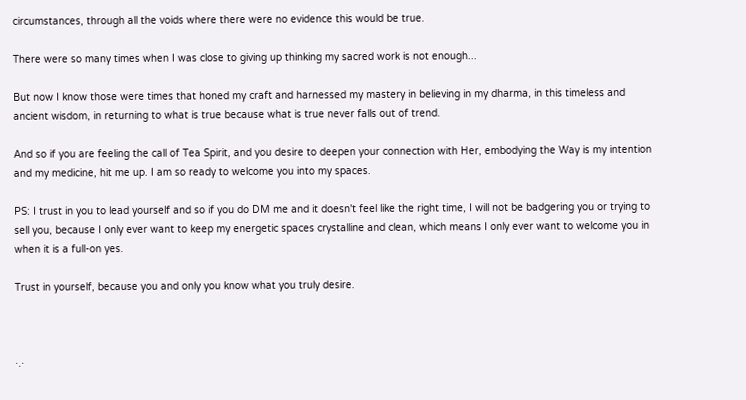circumstances, through all the voids where there were no evidence this would be true.

There were so many times when I was close to giving up thinking my sacred work is not enough...

But now I know those were times that honed my craft and harnessed my mastery in believing in my dharma, in this timeless and ancient wisdom, in returning to what is true because what is true never falls out of trend.

And so if you are feeling the call of Tea Spirit, and you desire to deepen your connection with Her, embodying the Way is my intention and my medicine, hit me up. I am so ready to welcome you into my spaces.

PS: I trust in you to lead yourself and so if you do DM me and it doesn't feel like the right time, I will not be badgering you or trying to sell you, because I only ever want to keep my energetic spaces crystalline and clean, which means I only ever want to welcome you in when it is a full-on yes.

Trust in yourself, because you and only you know what you truly desire.



·.·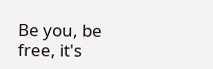Be you, be free, it's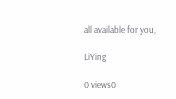all available for you,

LiYing

0 views0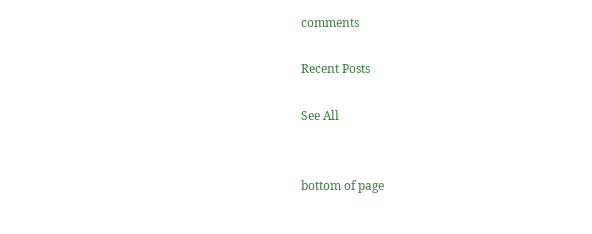comments

Recent Posts

See All


bottom of page